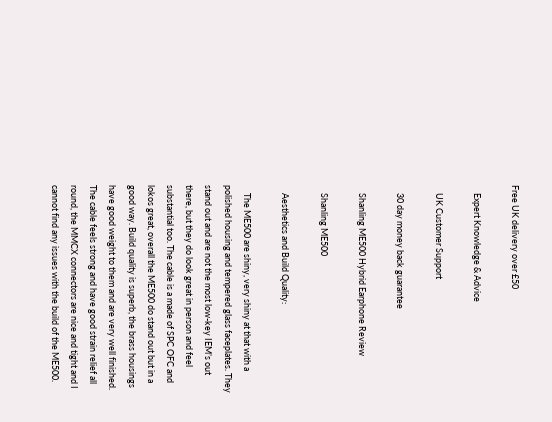Free UK delivery over £50

    Expert Knowledge & Advice

    UK Customer Support

    30 day money back guarantee

    Shanling ME500 Hybrid Earphone Review

    Shanling ME500

    Aesthetics and Build Quality:

    The ME500 are shiny, very shiny at that with a polished housing and tempered glass faceplates. They stand out and are not the most low-key IEM’s out there, but they do look great in person and feel substantial too. The cable is a made of SPC OFC and lokos great, overall the ME500 do stand out but in a good way. Build quality is superb, the brass housings have good weight to them and are very well finished. The cable feels strong and have good strain relief all round, the MMCX connectors are nice and tight and I cannot find any issues with the build of the ME500.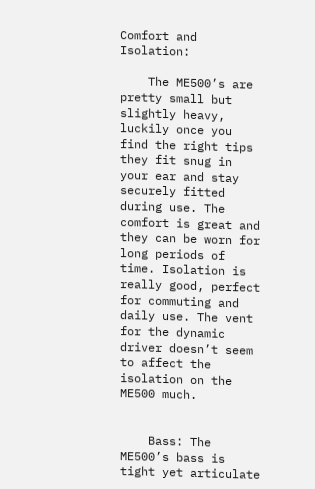Comfort and Isolation:

    The ME500’s are pretty small but slightly heavy, luckily once you find the right tips they fit snug in your ear and stay securely fitted during use. The comfort is great and they can be worn for long periods of time. Isolation is really good, perfect for commuting and daily use. The vent for the dynamic driver doesn’t seem to affect the isolation on the ME500 much.


    Bass: The ME500’s bass is tight yet articulate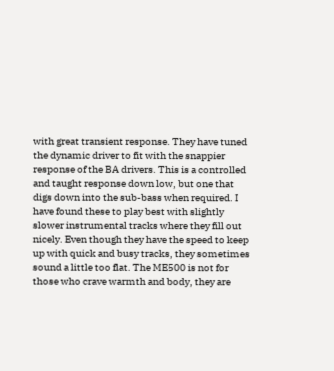with great transient response. They have tuned the dynamic driver to fit with the snappier response of the BA drivers. This is a controlled and taught response down low, but one that digs down into the sub-bass when required. I have found these to play best with slightly slower instrumental tracks where they fill out nicely. Even though they have the speed to keep up with quick and busy tracks, they sometimes sound a little too flat. The ME500 is not for those who crave warmth and body, they are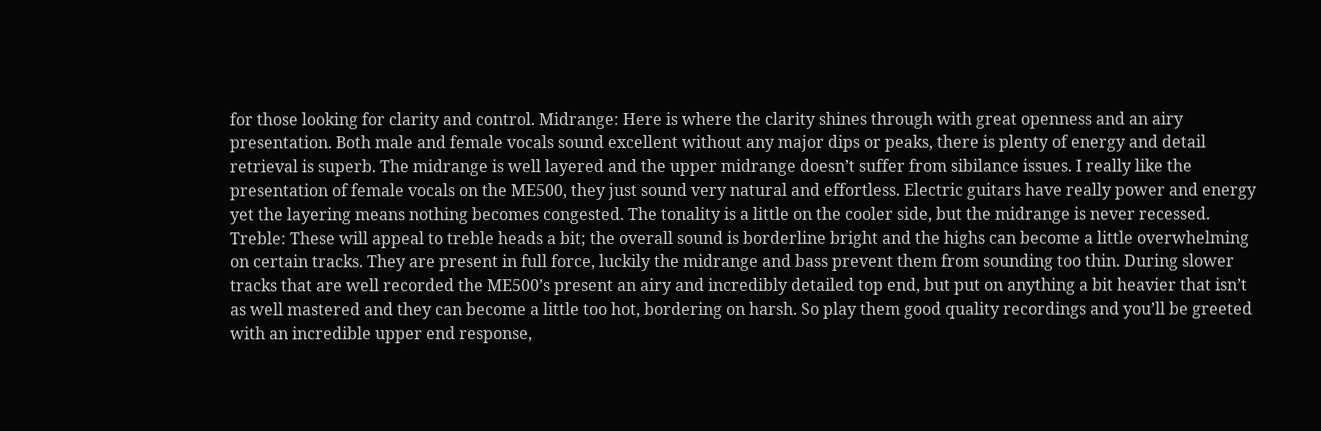for those looking for clarity and control. Midrange: Here is where the clarity shines through with great openness and an airy presentation. Both male and female vocals sound excellent without any major dips or peaks, there is plenty of energy and detail retrieval is superb. The midrange is well layered and the upper midrange doesn’t suffer from sibilance issues. I really like the presentation of female vocals on the ME500, they just sound very natural and effortless. Electric guitars have really power and energy yet the layering means nothing becomes congested. The tonality is a little on the cooler side, but the midrange is never recessed. Treble: These will appeal to treble heads a bit; the overall sound is borderline bright and the highs can become a little overwhelming on certain tracks. They are present in full force, luckily the midrange and bass prevent them from sounding too thin. During slower tracks that are well recorded the ME500’s present an airy and incredibly detailed top end, but put on anything a bit heavier that isn’t as well mastered and they can become a little too hot, bordering on harsh. So play them good quality recordings and you’ll be greeted with an incredible upper end response,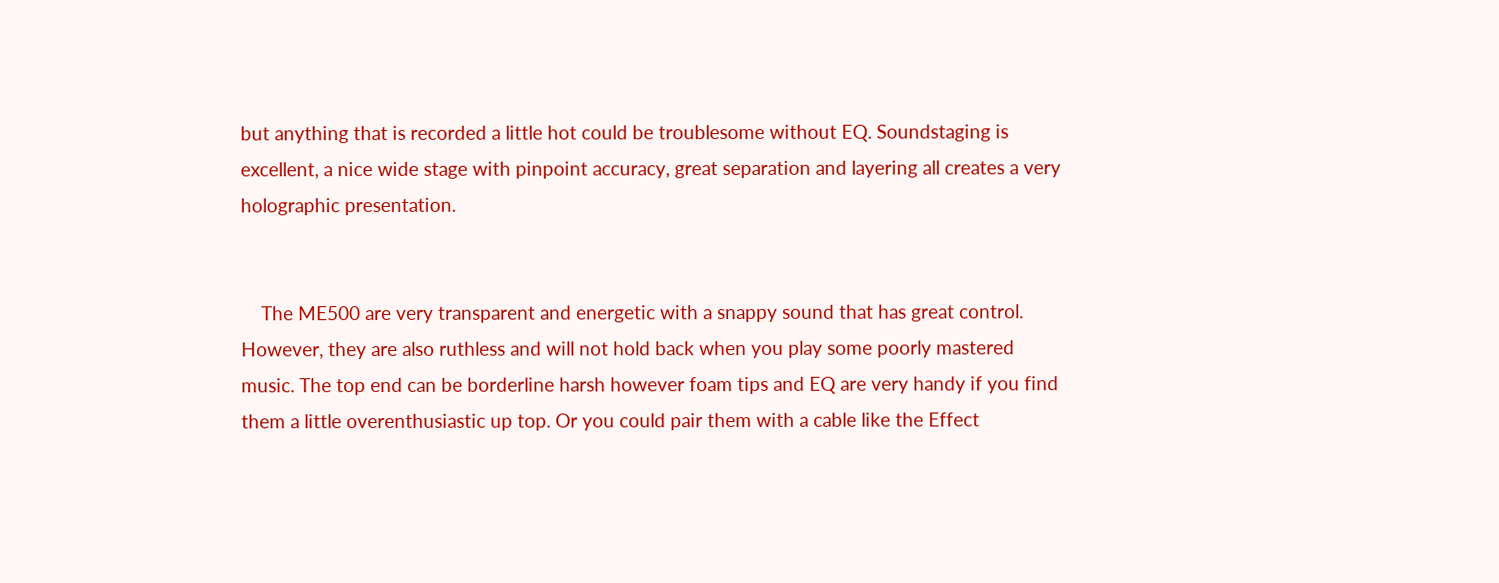but anything that is recorded a little hot could be troublesome without EQ. Soundstaging is excellent, a nice wide stage with pinpoint accuracy, great separation and layering all creates a very holographic presentation.


    The ME500 are very transparent and energetic with a snappy sound that has great control. However, they are also ruthless and will not hold back when you play some poorly mastered music. The top end can be borderline harsh however foam tips and EQ are very handy if you find them a little overenthusiastic up top. Or you could pair them with a cable like the Effect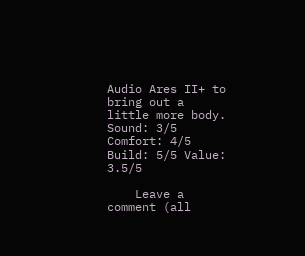Audio Ares II+ to bring out a little more body. Sound: 3/5 Comfort: 4/5 Build: 5/5 Value: 3.5/5

    Leave a comment (all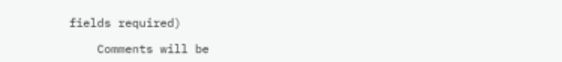fields required)

    Comments will be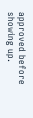approved before showing up.